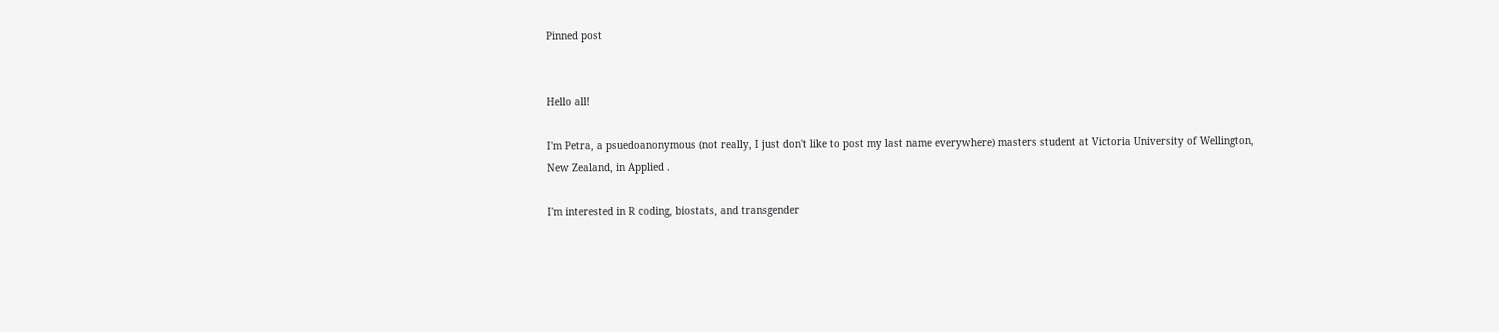Pinned post


Hello all!

I'm Petra, a psuedoanonymous (not really, I just don't like to post my last name everywhere) masters student at Victoria University of Wellington, New Zealand, in Applied .

I'm interested in R coding, biostats, and transgender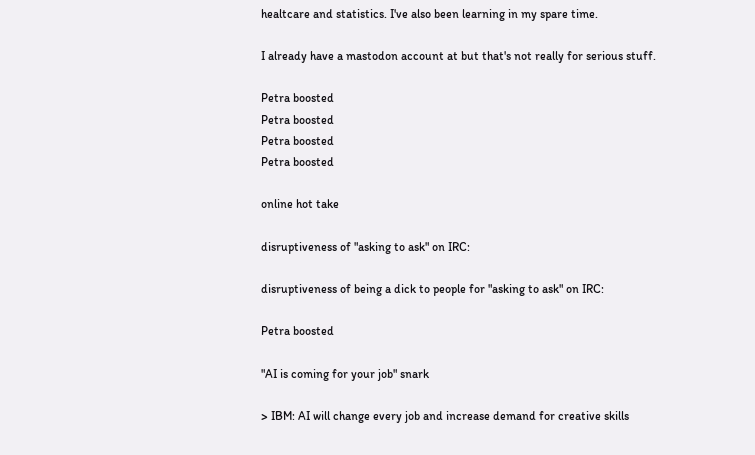healtcare and statistics. I've also been learning in my spare time.

I already have a mastodon account at but that's not really for serious stuff.

Petra boosted
Petra boosted
Petra boosted
Petra boosted

online hot take

disruptiveness of "asking to ask" on IRC:

disruptiveness of being a dick to people for "asking to ask" on IRC:

Petra boosted

"AI is coming for your job" snark

> IBM: AI will change every job and increase demand for creative skills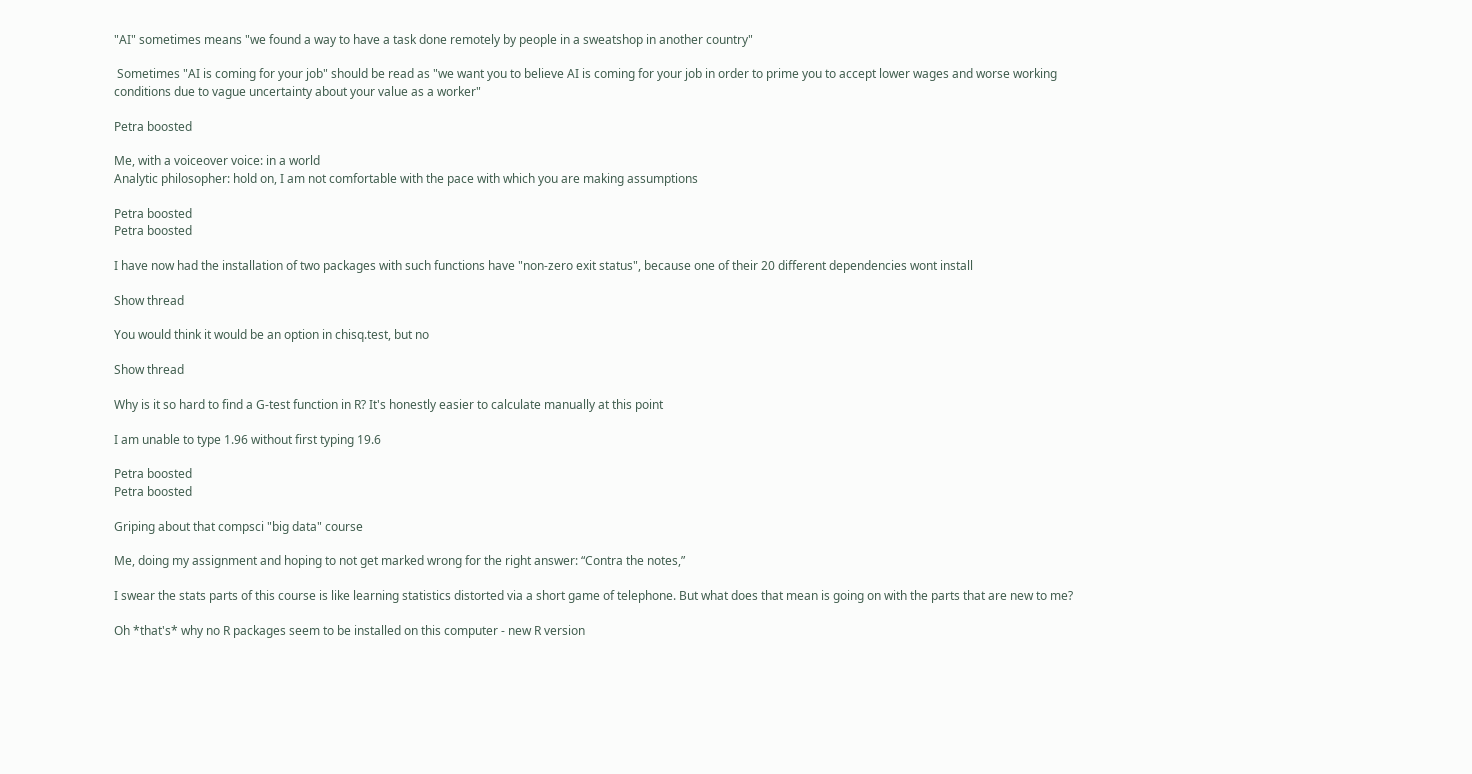"AI" sometimes means "we found a way to have a task done remotely by people in a sweatshop in another country"

 Sometimes "AI is coming for your job" should be read as "we want you to believe AI is coming for your job in order to prime you to accept lower wages and worse working conditions due to vague uncertainty about your value as a worker"

Petra boosted

Me, with a voiceover voice: in a world
Analytic philosopher: hold on, I am not comfortable with the pace with which you are making assumptions

Petra boosted
Petra boosted

I have now had the installation of two packages with such functions have "non-zero exit status", because one of their 20 different dependencies wont install

Show thread

You would think it would be an option in chisq.test, but no

Show thread

Why is it so hard to find a G-test function in R? It's honestly easier to calculate manually at this point

I am unable to type 1.96 without first typing 19.6

Petra boosted
Petra boosted

Griping about that compsci "big data" course

Me, doing my assignment and hoping to not get marked wrong for the right answer: “Contra the notes,”

I swear the stats parts of this course is like learning statistics distorted via a short game of telephone. But what does that mean is going on with the parts that are new to me?

Oh *that's* why no R packages seem to be installed on this computer - new R version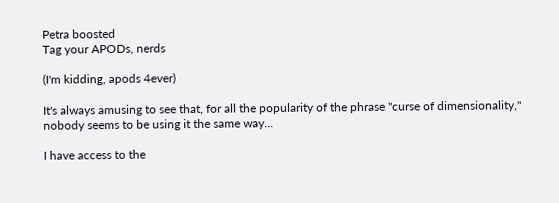Petra boosted
Tag your APODs, nerds

(I'm kidding, apods 4ever)

It's always amusing to see that, for all the popularity of the phrase "curse of dimensionality," nobody seems to be using it the same way...

I have access to the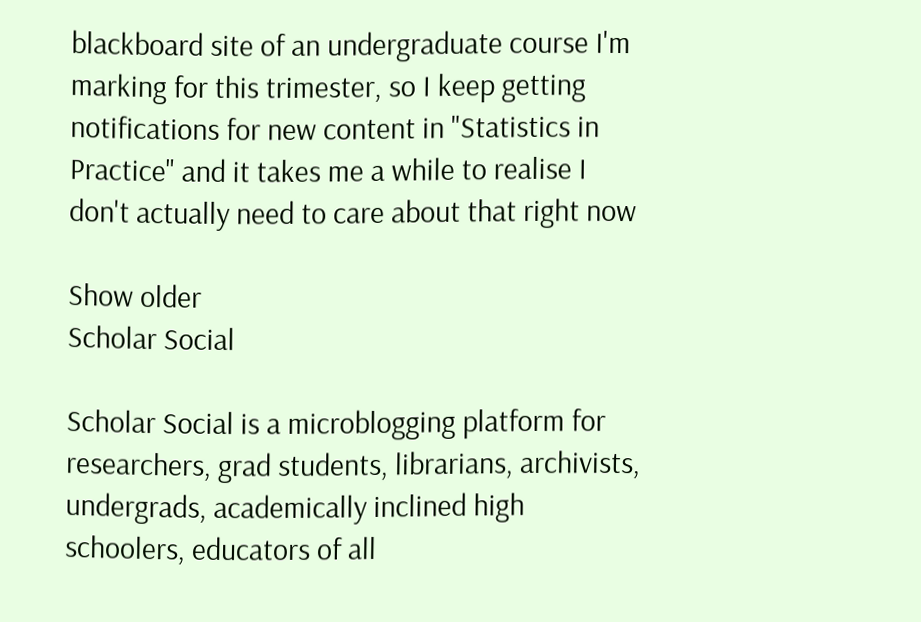blackboard site of an undergraduate course I'm marking for this trimester, so I keep getting notifications for new content in "Statistics in Practice" and it takes me a while to realise I don't actually need to care about that right now

Show older
Scholar Social

Scholar Social is a microblogging platform for researchers, grad students, librarians, archivists, undergrads, academically inclined high schoolers, educators of all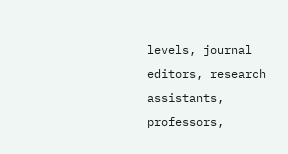levels, journal editors, research assistants, professors,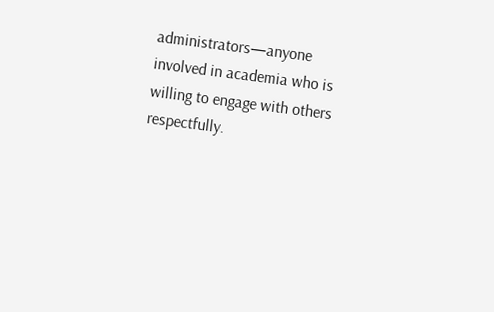administrators—anyone involved in academia who is willing to engage with others respectfully.